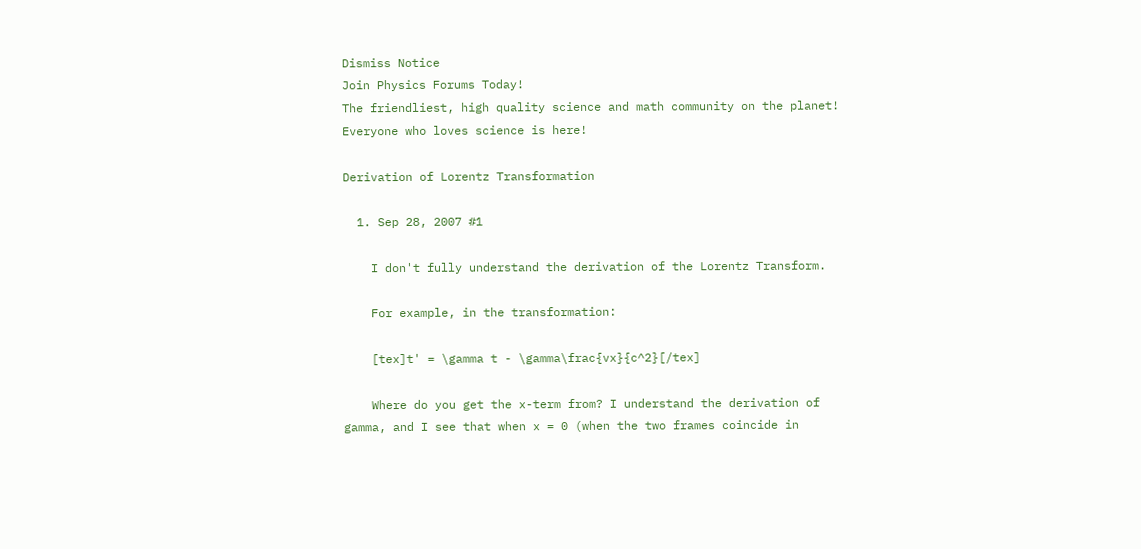Dismiss Notice
Join Physics Forums Today!
The friendliest, high quality science and math community on the planet! Everyone who loves science is here!

Derivation of Lorentz Transformation

  1. Sep 28, 2007 #1

    I don't fully understand the derivation of the Lorentz Transform.

    For example, in the transformation:

    [tex]t' = \gamma t - \gamma\frac{vx}{c^2}[/tex]

    Where do you get the x-term from? I understand the derivation of gamma, and I see that when x = 0 (when the two frames coincide in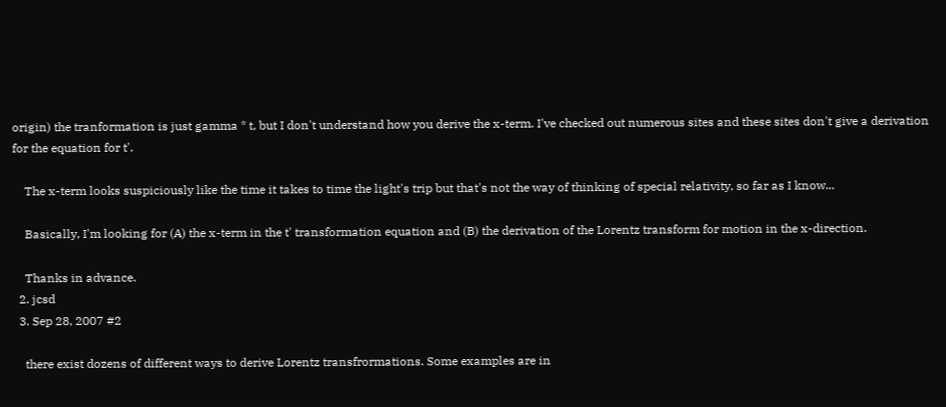origin) the tranformation is just gamma * t, but I don't understand how you derive the x-term. I've checked out numerous sites and these sites don't give a derivation for the equation for t'.

    The x-term looks suspiciously like the time it takes to time the light's trip but that's not the way of thinking of special relativity, so far as I know...

    Basically, I'm looking for (A) the x-term in the t' transformation equation and (B) the derivation of the Lorentz transform for motion in the x-direction.

    Thanks in advance.
  2. jcsd
  3. Sep 28, 2007 #2

    there exist dozens of different ways to derive Lorentz transfrormations. Some examples are in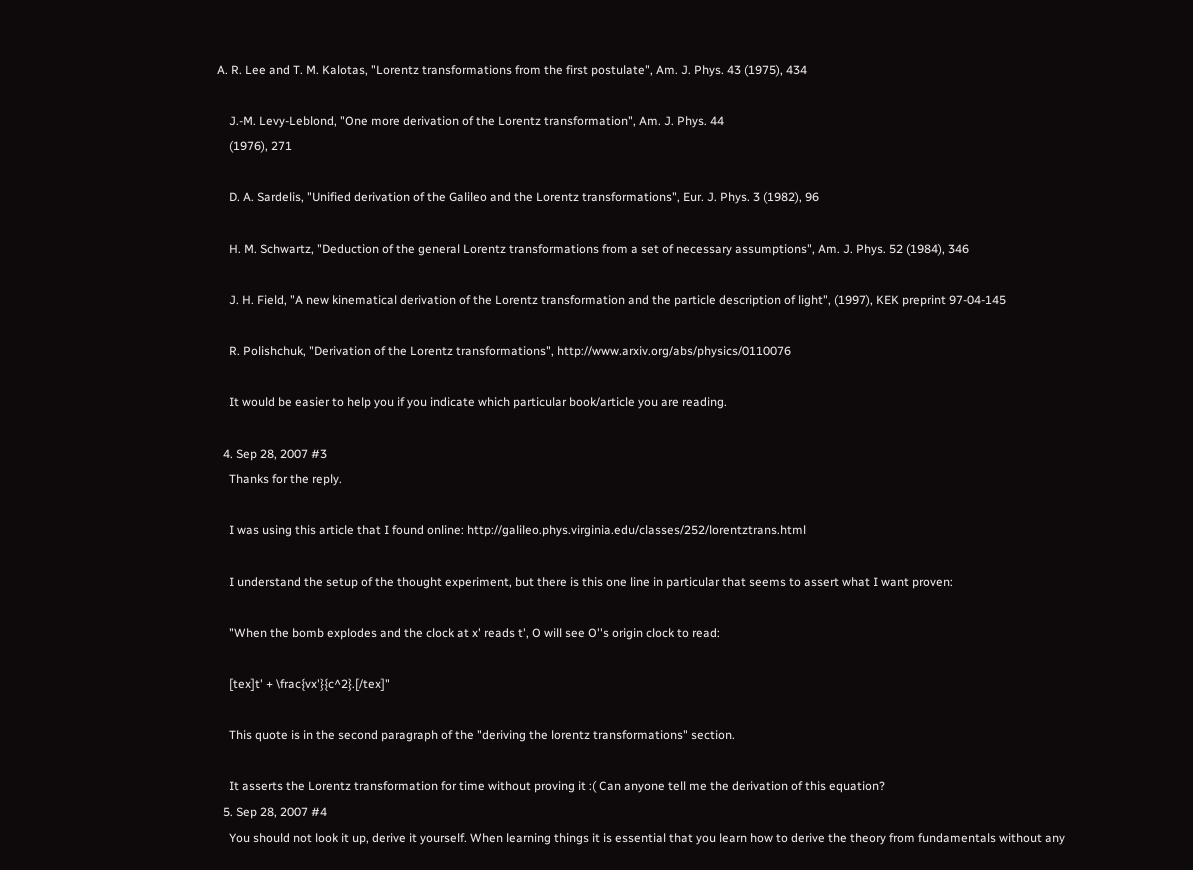A. R. Lee and T. M. Kalotas, "Lorentz transformations from the first postulate", Am. J. Phys. 43 (1975), 434

    J.-M. Levy-Leblond, "One more derivation of the Lorentz transformation", Am. J. Phys. 44
    (1976), 271

    D. A. Sardelis, "Unified derivation of the Galileo and the Lorentz transformations", Eur. J. Phys. 3 (1982), 96

    H. M. Schwartz, "Deduction of the general Lorentz transformations from a set of necessary assumptions", Am. J. Phys. 52 (1984), 346

    J. H. Field, "A new kinematical derivation of the Lorentz transformation and the particle description of light", (1997), KEK preprint 97-04-145

    R. Polishchuk, "Derivation of the Lorentz transformations", http://www.arxiv.org/abs/physics/0110076

    It would be easier to help you if you indicate which particular book/article you are reading.

  4. Sep 28, 2007 #3
    Thanks for the reply.

    I was using this article that I found online: http://galileo.phys.virginia.edu/classes/252/lorentztrans.html

    I understand the setup of the thought experiment, but there is this one line in particular that seems to assert what I want proven:

    "When the bomb explodes and the clock at x' reads t', O will see O''s origin clock to read:

    [tex]t' + \frac{vx'}{c^2}.[/tex]"

    This quote is in the second paragraph of the "deriving the lorentz transformations" section.

    It asserts the Lorentz transformation for time without proving it :( Can anyone tell me the derivation of this equation?
  5. Sep 28, 2007 #4
    You should not look it up, derive it yourself. When learning things it is essential that you learn how to derive the theory from fundamentals without any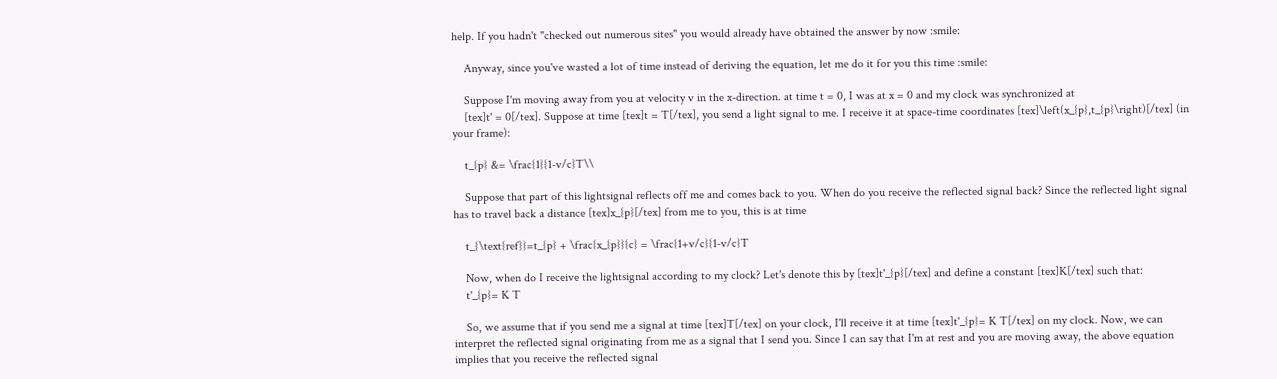help. If you hadn't "checked out numerous sites" you would already have obtained the answer by now :smile:

    Anyway, since you've wasted a lot of time instead of deriving the equation, let me do it for you this time :smile:

    Suppose I'm moving away from you at velocity v in the x-direction. at time t = 0, I was at x = 0 and my clock was synchronized at
    [tex]t' = 0[/tex]. Suppose at time [tex]t = T[/tex], you send a light signal to me. I receive it at space-time coordinates [tex]\left(x_{p},t_{p}\right)[/tex] (in your frame):

    t_{p} &= \frac{1}{1-v/c}T\\

    Suppose that part of this lightsignal reflects off me and comes back to you. When do you receive the reflected signal back? Since the reflected light signal has to travel back a distance [tex]x_{p}[/tex] from me to you, this is at time

    t_{\text{ref}}=t_{p} + \frac{x_{p}}{c} = \frac{1+v/c}{1-v/c}T

    Now, when do I receive the lightsignal according to my clock? Let's denote this by [tex]t'_{p}[/tex] and define a constant [tex]K[/tex] such that:
    t'_{p}= K T

    So, we assume that if you send me a signal at time [tex]T[/tex] on your clock, I'll receive it at time [tex]t'_{p}= K T[/tex] on my clock. Now, we can interpret the reflected signal originating from me as a signal that I send you. Since I can say that I'm at rest and you are moving away, the above equation implies that you receive the reflected signal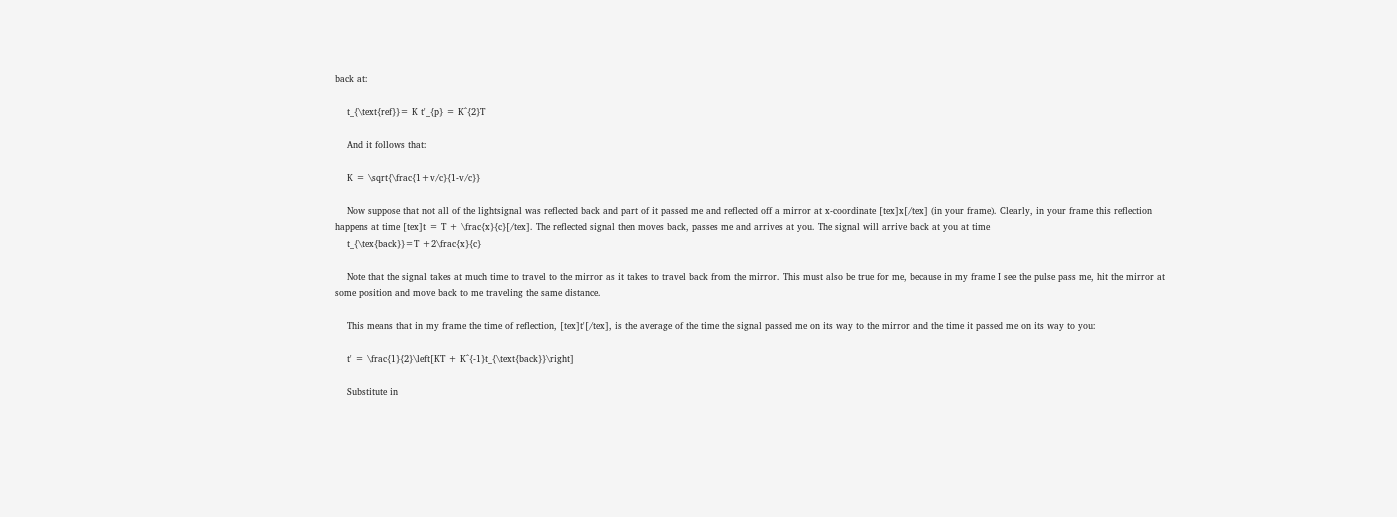back at:

    t_{\text{ref}}= K t'_{p} = K^{2}T

    And it follows that:

    K = \sqrt{\frac{1+v/c}{1-v/c}}

    Now suppose that not all of the lightsignal was reflected back and part of it passed me and reflected off a mirror at x-coordinate [tex]x[/tex] (in your frame). Clearly, in your frame this reflection happens at time [tex]t = T + \frac{x}{c}[/tex]. The reflected signal then moves back, passes me and arrives at you. The signal will arrive back at you at time
    t_{\tex{back}}=T +2\frac{x}{c}

    Note that the signal takes at much time to travel to the mirror as it takes to travel back from the mirror. This must also be true for me, because in my frame I see the pulse pass me, hit the mirror at some position and move back to me traveling the same distance.

    This means that in my frame the time of reflection, [tex]t'[/tex], is the average of the time the signal passed me on its way to the mirror and the time it passed me on its way to you:

    t' = \frac{1}{2}\left[KT + K^{-1}t_{\text{back}}\right]

    Substitute in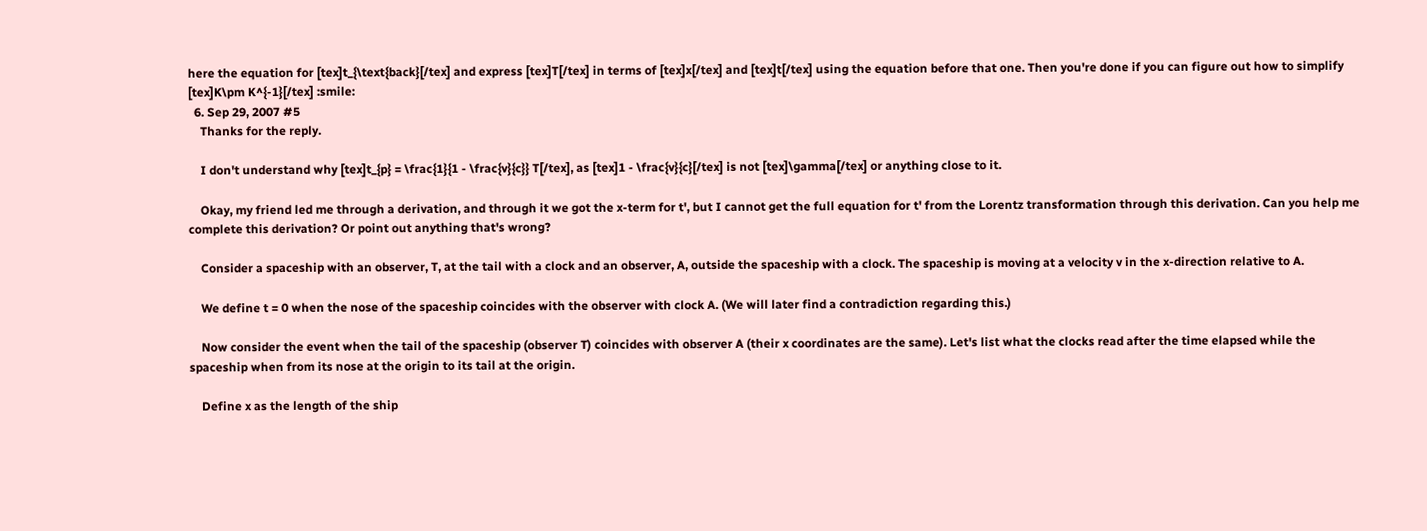here the equation for [tex]t_{\text{back}[/tex] and express [tex]T[/tex] in terms of [tex]x[/tex] and [tex]t[/tex] using the equation before that one. Then you're done if you can figure out how to simplify [tex]K\pm K^{-1}[/tex] :smile:
  6. Sep 29, 2007 #5
    Thanks for the reply.

    I don't understand why [tex]t_{p} = \frac{1}{1 - \frac{v}{c}} T[/tex], as [tex]1 - \frac{v}{c}[/tex] is not [tex]\gamma[/tex] or anything close to it.

    Okay, my friend led me through a derivation, and through it we got the x-term for t', but I cannot get the full equation for t' from the Lorentz transformation through this derivation. Can you help me complete this derivation? Or point out anything that's wrong?

    Consider a spaceship with an observer, T, at the tail with a clock and an observer, A, outside the spaceship with a clock. The spaceship is moving at a velocity v in the x-direction relative to A.

    We define t = 0 when the nose of the spaceship coincides with the observer with clock A. (We will later find a contradiction regarding this.)

    Now consider the event when the tail of the spaceship (observer T) coincides with observer A (their x coordinates are the same). Let's list what the clocks read after the time elapsed while the spaceship when from its nose at the origin to its tail at the origin.

    Define x as the length of the ship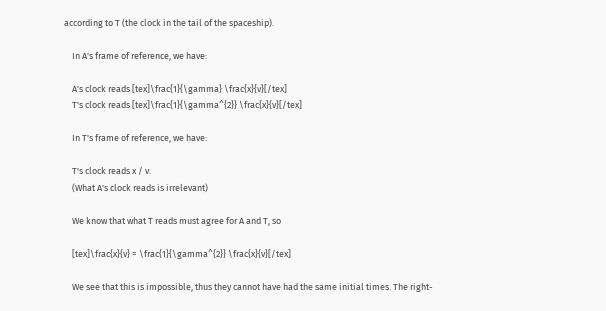according to T (the clock in the tail of the spaceship).

    In A's frame of reference, we have:

    A's clock reads [tex]\frac{1}{\gamma} \frac{x}{v}[/tex]
    T's clock reads [tex]\frac{1}{\gamma^{2}} \frac{x}{v}[/tex]

    In T's frame of reference, we have:

    T's clock reads x / v.
    (What A's clock reads is irrelevant)

    We know that what T reads must agree for A and T, so

    [tex]\frac{x}{v} = \frac{1}{\gamma^{2}} \frac{x}{v}[/tex]

    We see that this is impossible, thus they cannot have had the same initial times. The right-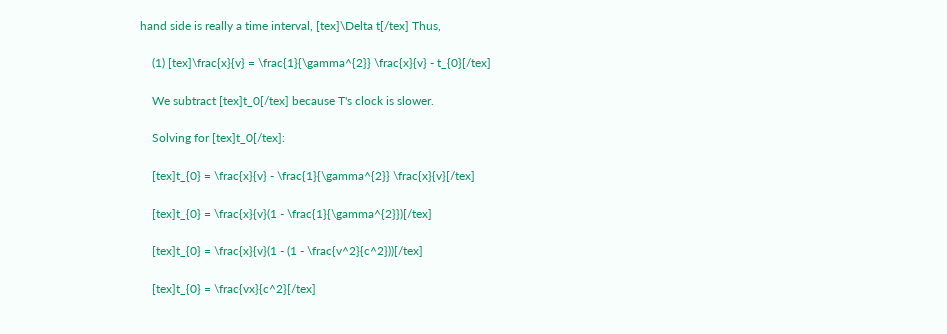hand side is really a time interval, [tex]\Delta t[/tex] Thus,

    (1) [tex]\frac{x}{v} = \frac{1}{\gamma^{2}} \frac{x}{v} - t_{0}[/tex]

    We subtract [tex]t_0[/tex] because T's clock is slower.

    Solving for [tex]t_0[/tex]:

    [tex]t_{0} = \frac{x}{v} - \frac{1}{\gamma^{2}} \frac{x}{v}[/tex]

    [tex]t_{0} = \frac{x}{v}(1 - \frac{1}{\gamma^{2}})[/tex]

    [tex]t_{0} = \frac{x}{v}(1 - (1 - \frac{v^2}{c^2}))[/tex]

    [tex]t_{0} = \frac{vx}{c^2}[/tex]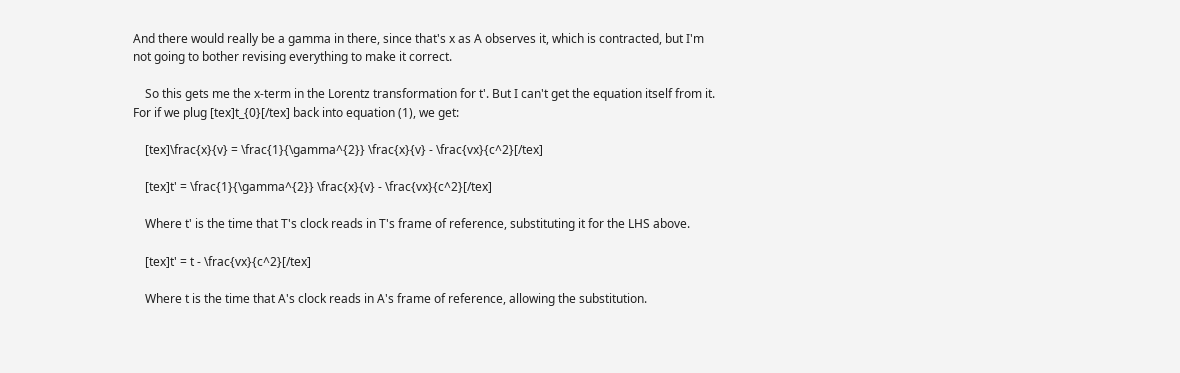And there would really be a gamma in there, since that's x as A observes it, which is contracted, but I'm not going to bother revising everything to make it correct.

    So this gets me the x-term in the Lorentz transformation for t'. But I can't get the equation itself from it. For if we plug [tex]t_{0}[/tex] back into equation (1), we get:

    [tex]\frac{x}{v} = \frac{1}{\gamma^{2}} \frac{x}{v} - \frac{vx}{c^2}[/tex]

    [tex]t' = \frac{1}{\gamma^{2}} \frac{x}{v} - \frac{vx}{c^2}[/tex]

    Where t' is the time that T's clock reads in T's frame of reference, substituting it for the LHS above.

    [tex]t' = t - \frac{vx}{c^2}[/tex]

    Where t is the time that A's clock reads in A's frame of reference, allowing the substitution.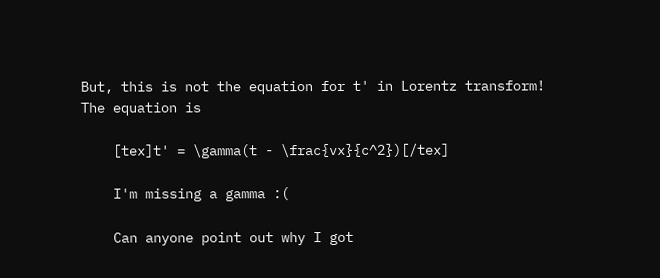But, this is not the equation for t' in Lorentz transform! The equation is

    [tex]t' = \gamma(t - \frac{vx}{c^2})[/tex]

    I'm missing a gamma :(

    Can anyone point out why I got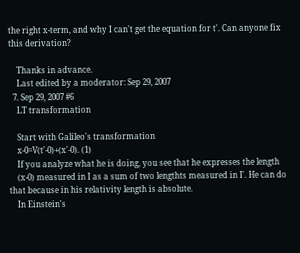the right x-term, and why I can't get the equation for t'. Can anyone fix this derivation?

    Thanks in advance.
    Last edited by a moderator: Sep 29, 2007
  7. Sep 29, 2007 #6
    LT transformation

    Start with Galileo's transformation
    x-0=V(t'-0)+(x'-0). (1)
    If you analyze what he is doing, you see that he expresses the length
    (x-0) measured in I as a sum of two lengthts measured in I'. He can do that because in his relativity length is absolute.
    In Einstein's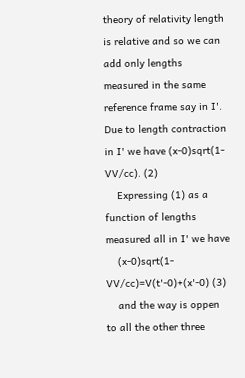theory of relativity length is relative and so we can add only lengths measured in the same reference frame say in I'. Due to length contraction in I' we have (x-0)sqrt(1-VV/cc). (2)
    Expressing (1) as a function of lengths measured all in I' we have
    (x-0)sqrt(1-VV/cc)=V(t'-0)+(x'-0) (3)
    and the way is oppen to all the other three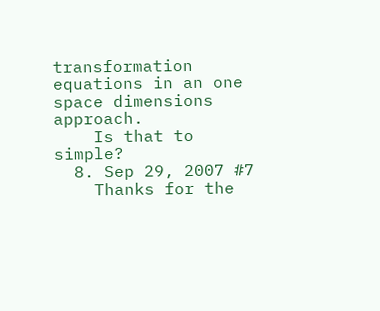transformation equations in an one space dimensions approach.
    Is that to simple?
  8. Sep 29, 2007 #7
    Thanks for the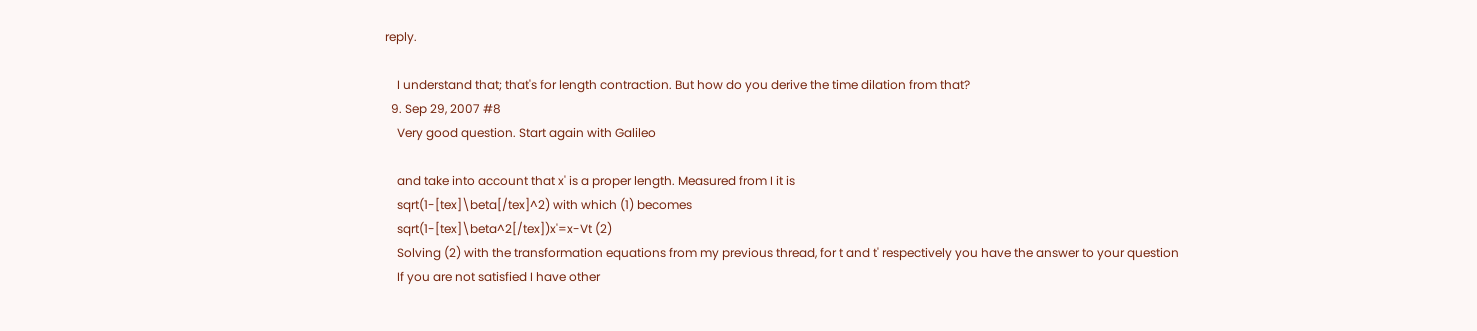reply.

    I understand that; that's for length contraction. But how do you derive the time dilation from that?
  9. Sep 29, 2007 #8
    Very good question. Start again with Galileo

    and take into account that x' is a proper length. Measured from I it is
    sqrt(1-[tex]\beta[/tex]^2) with which (1) becomes
    sqrt(1-[tex]\beta^2[/tex])x'=x-Vt (2)
    Solving (2) with the transformation equations from my previous thread, for t and t' respectively you have the answer to your question
    If you are not satisfied I have other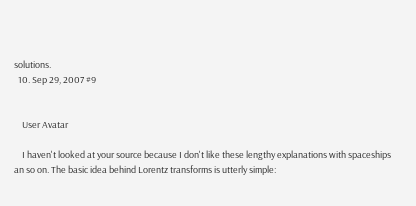solutions.
  10. Sep 29, 2007 #9


    User Avatar

    I haven't looked at your source because I don't like these lengthy explanations with spaceships an so on. The basic idea behind Lorentz transforms is utterly simple: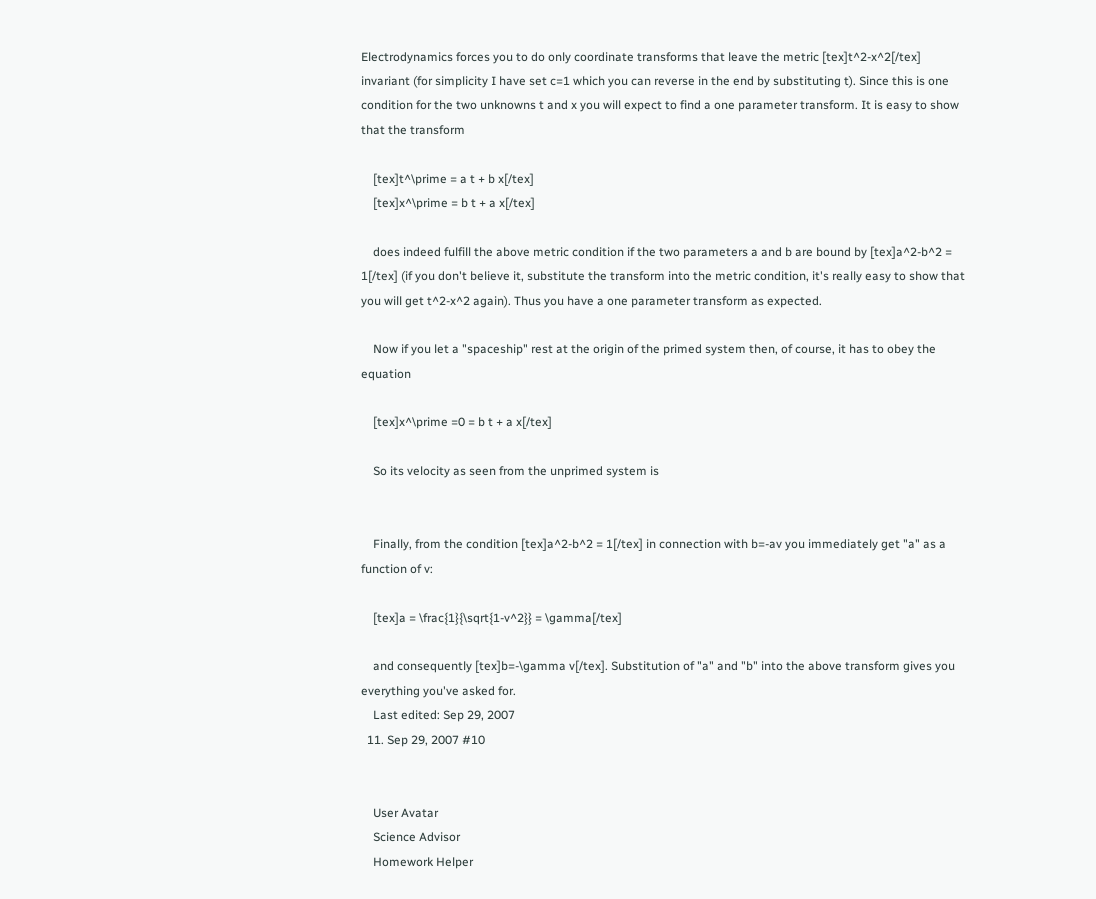Electrodynamics forces you to do only coordinate transforms that leave the metric [tex]t^2-x^2[/tex] invariant (for simplicity I have set c=1 which you can reverse in the end by substituting t). Since this is one condition for the two unknowns t and x you will expect to find a one parameter transform. It is easy to show that the transform

    [tex]t^\prime = a t + b x[/tex]
    [tex]x^\prime = b t + a x[/tex]

    does indeed fulfill the above metric condition if the two parameters a and b are bound by [tex]a^2-b^2 = 1[/tex] (if you don't believe it, substitute the transform into the metric condition, it's really easy to show that you will get t^2-x^2 again). Thus you have a one parameter transform as expected.

    Now if you let a "spaceship" rest at the origin of the primed system then, of course, it has to obey the equation

    [tex]x^\prime =0 = b t + a x[/tex]

    So its velocity as seen from the unprimed system is


    Finally, from the condition [tex]a^2-b^2 = 1[/tex] in connection with b=-av you immediately get "a" as a function of v:

    [tex]a = \frac{1}{\sqrt{1-v^2}} = \gamma[/tex]

    and consequently [tex]b=-\gamma v[/tex]. Substitution of "a" and "b" into the above transform gives you everything you've asked for.
    Last edited: Sep 29, 2007
  11. Sep 29, 2007 #10


    User Avatar
    Science Advisor
    Homework Helper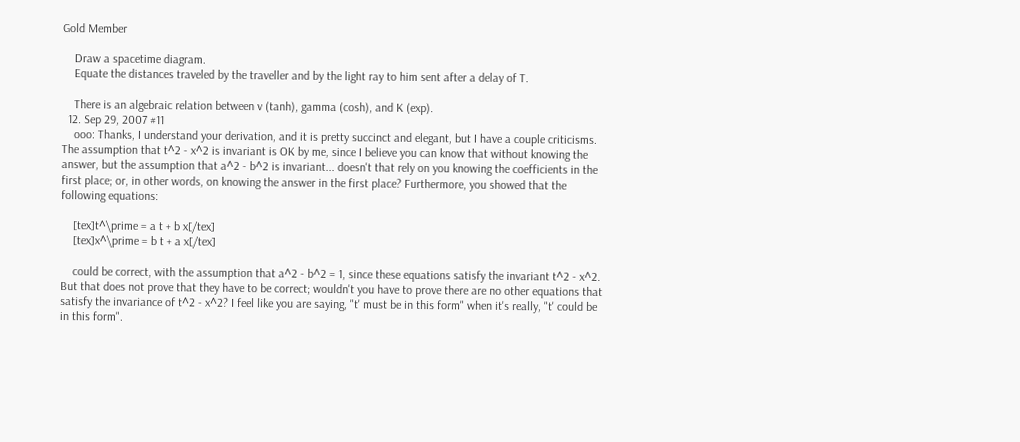Gold Member

    Draw a spacetime diagram.
    Equate the distances traveled by the traveller and by the light ray to him sent after a delay of T.

    There is an algebraic relation between v (tanh), gamma (cosh), and K (exp).
  12. Sep 29, 2007 #11
    ooo: Thanks, I understand your derivation, and it is pretty succinct and elegant, but I have a couple criticisms. The assumption that t^2 - x^2 is invariant is OK by me, since I believe you can know that without knowing the answer, but the assumption that a^2 - b^2 is invariant... doesn't that rely on you knowing the coefficients in the first place; or, in other words, on knowing the answer in the first place? Furthermore, you showed that the following equations:

    [tex]t^\prime = a t + b x[/tex]
    [tex]x^\prime = b t + a x[/tex]

    could be correct, with the assumption that a^2 - b^2 = 1, since these equations satisfy the invariant t^2 - x^2. But that does not prove that they have to be correct; wouldn't you have to prove there are no other equations that satisfy the invariance of t^2 - x^2? I feel like you are saying, "t' must be in this form" when it's really, "t' could be in this form".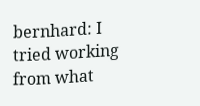bernhard: I tried working from what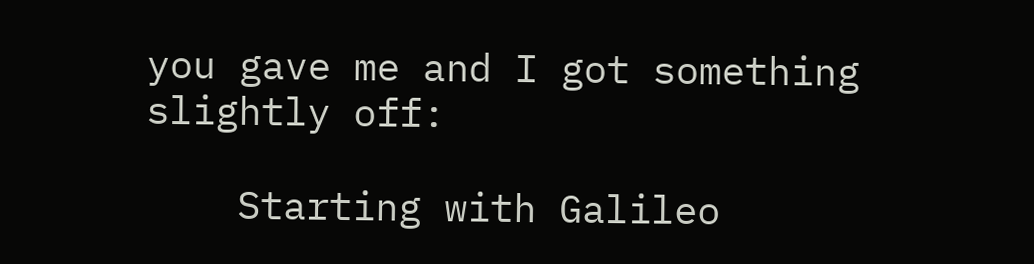you gave me and I got something slightly off:

    Starting with Galileo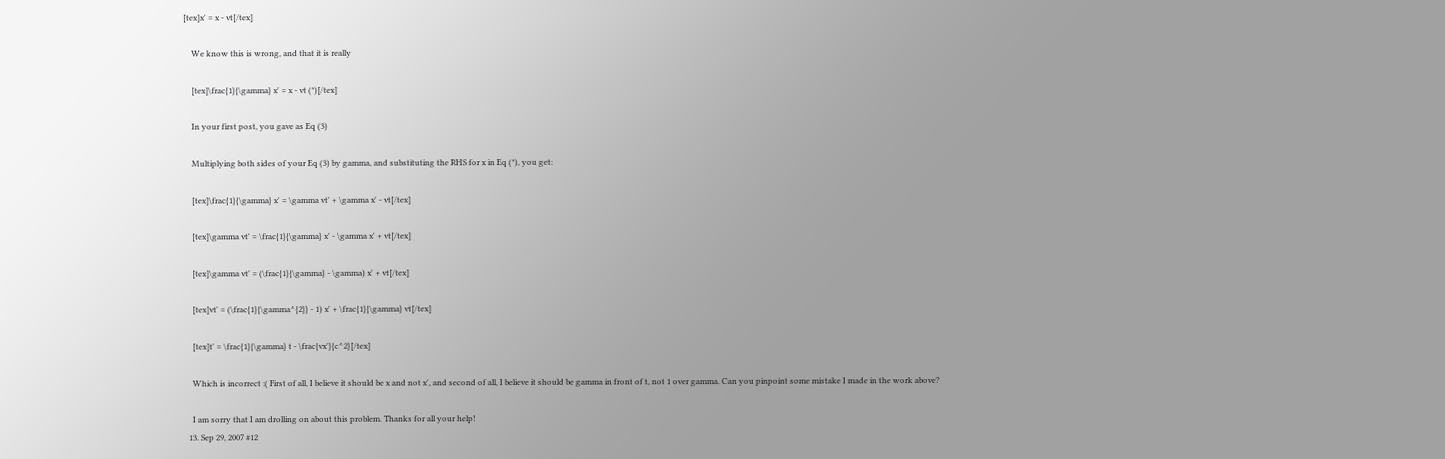[tex]x' = x - vt[/tex]

    We know this is wrong, and that it is really

    [tex]\frac{1}{\gamma} x' = x - vt (*)[/tex]

    In your first post, you gave as Eq (3)

    Multiplying both sides of your Eq (3) by gamma, and substituting the RHS for x in Eq (*), you get:

    [tex]\frac{1}{\gamma} x' = \gamma vt' + \gamma x' - vt[/tex]

    [tex]\gamma vt' = \frac{1}{\gamma} x' - \gamma x' + vt[/tex]

    [tex]\gamma vt' = (\frac{1}{\gamma} - \gamma) x' + vt[/tex]

    [tex]vt' = (\frac{1}{\gamma^{2}} - 1) x' + \frac{1}{\gamma} vt[/tex]

    [tex]t' = \frac{1}{\gamma} t - \frac{vx'}{c^2}[/tex]

    Which is incorrect :( First of all, I believe it should be x and not x', and second of all, I believe it should be gamma in front of t, not 1 over gamma. Can you pinpoint some mistake I made in the work above?

    I am sorry that I am drolling on about this problem. Thanks for all your help!
  13. Sep 29, 2007 #12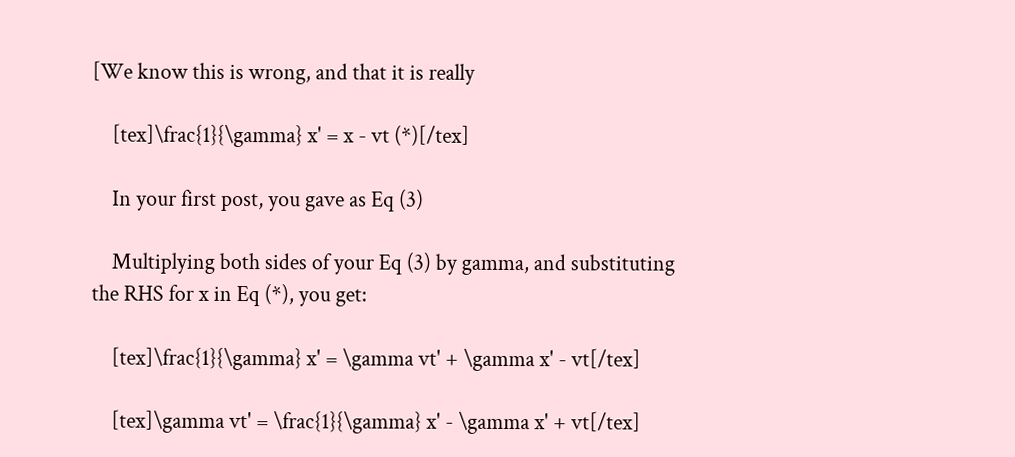[We know this is wrong, and that it is really

    [tex]\frac{1}{\gamma} x' = x - vt (*)[/tex]

    In your first post, you gave as Eq (3)

    Multiplying both sides of your Eq (3) by gamma, and substituting the RHS for x in Eq (*), you get:

    [tex]\frac{1}{\gamma} x' = \gamma vt' + \gamma x' - vt[/tex]

    [tex]\gamma vt' = \frac{1}{\gamma} x' - \gamma x' + vt[/tex]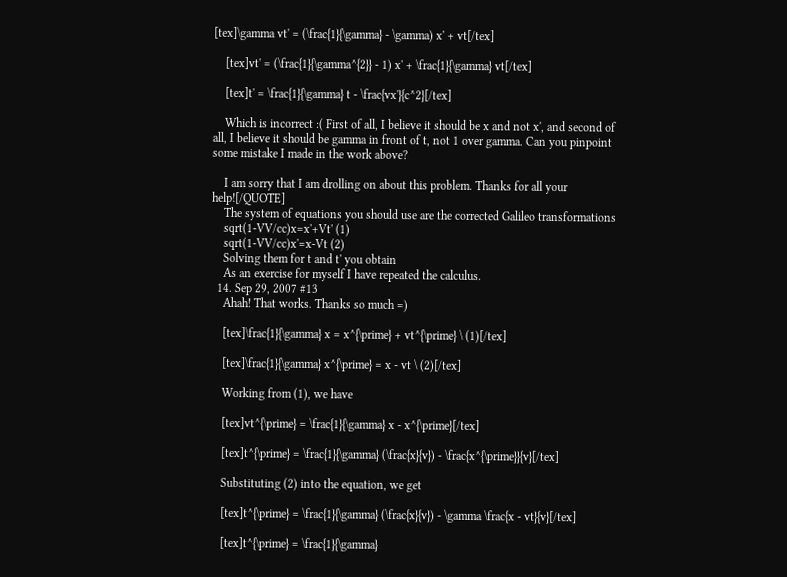[tex]\gamma vt' = (\frac{1}{\gamma} - \gamma) x' + vt[/tex]

    [tex]vt' = (\frac{1}{\gamma^{2}} - 1) x' + \frac{1}{\gamma} vt[/tex]

    [tex]t' = \frac{1}{\gamma} t - \frac{vx'}{c^2}[/tex]

    Which is incorrect :( First of all, I believe it should be x and not x', and second of all, I believe it should be gamma in front of t, not 1 over gamma. Can you pinpoint some mistake I made in the work above?

    I am sorry that I am drolling on about this problem. Thanks for all your help![/QUOTE]
    The system of equations you should use are the corrected Galileo transformations
    sqrt(1-VV/cc)x=x'+Vt' (1)
    sqrt(1-VV/cc)x'=x-Vt (2)
    Solving them for t and t' you obtain
    As an exercise for myself I have repeated the calculus.
  14. Sep 29, 2007 #13
    Ahah! That works. Thanks so much =)

    [tex]\frac{1}{\gamma} x = x^{\prime} + vt^{\prime} \ (1)[/tex]

    [tex]\frac{1}{\gamma} x^{\prime} = x - vt \ (2)[/tex]

    Working from (1), we have

    [tex]vt^{\prime} = \frac{1}{\gamma} x - x^{\prime}[/tex]

    [tex]t^{\prime} = \frac{1}{\gamma} (\frac{x}{v}) - \frac{x^{\prime}}{v}[/tex]

    Substituting (2) into the equation, we get

    [tex]t^{\prime} = \frac{1}{\gamma} (\frac{x}{v}) - \gamma \frac{x - vt}{v}[/tex]

    [tex]t^{\prime} = \frac{1}{\gamma}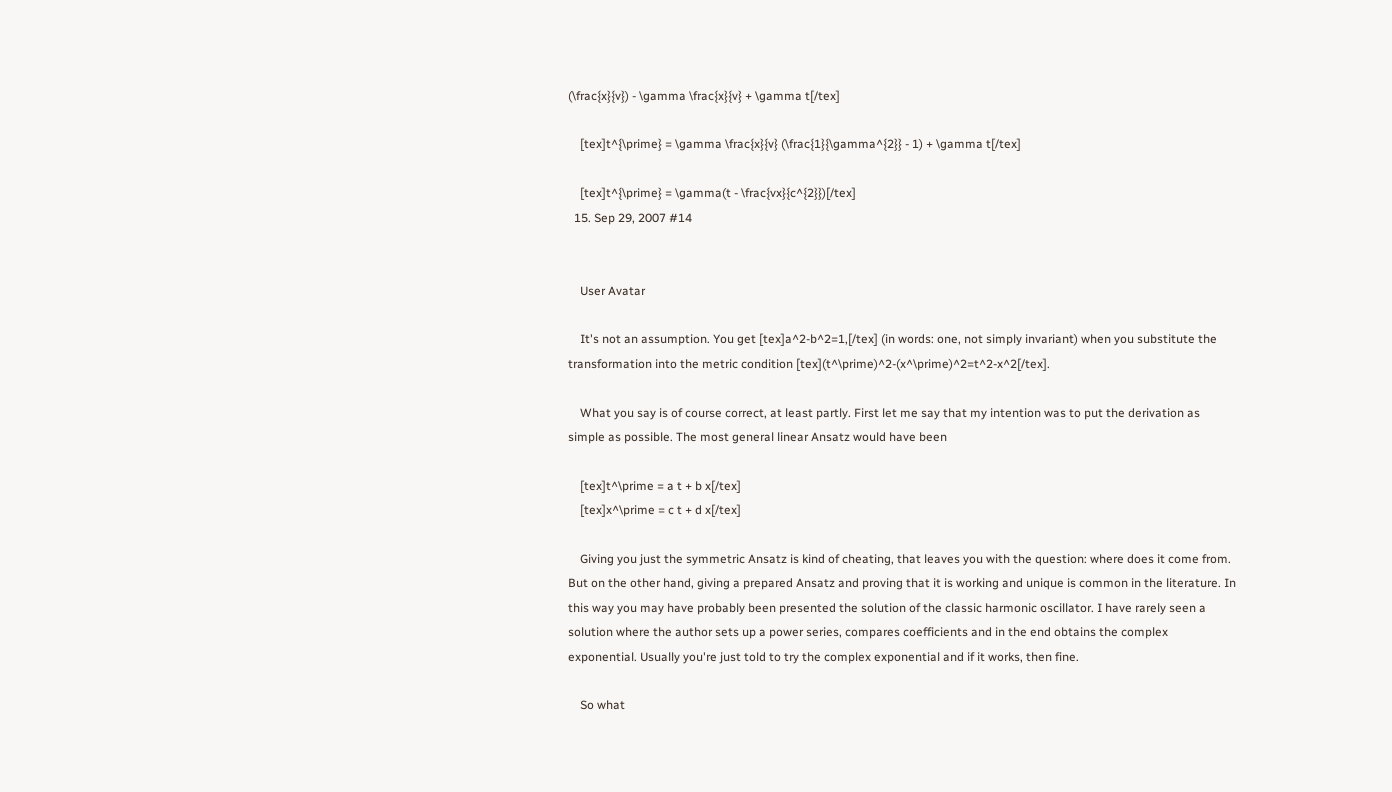(\frac{x}{v}) - \gamma \frac{x}{v} + \gamma t[/tex]

    [tex]t^{\prime} = \gamma \frac{x}{v} (\frac{1}{\gamma^{2}} - 1) + \gamma t[/tex]

    [tex]t^{\prime} = \gamma(t - \frac{vx}{c^{2}})[/tex]
  15. Sep 29, 2007 #14


    User Avatar

    It's not an assumption. You get [tex]a^2-b^2=1,[/tex] (in words: one, not simply invariant) when you substitute the transformation into the metric condition [tex](t^\prime)^2-(x^\prime)^2=t^2-x^2[/tex].

    What you say is of course correct, at least partly. First let me say that my intention was to put the derivation as simple as possible. The most general linear Ansatz would have been

    [tex]t^\prime = a t + b x[/tex]
    [tex]x^\prime = c t + d x[/tex]

    Giving you just the symmetric Ansatz is kind of cheating, that leaves you with the question: where does it come from. But on the other hand, giving a prepared Ansatz and proving that it is working and unique is common in the literature. In this way you may have probably been presented the solution of the classic harmonic oscillator. I have rarely seen a solution where the author sets up a power series, compares coefficients and in the end obtains the complex exponential. Usually you're just told to try the complex exponential and if it works, then fine.

    So what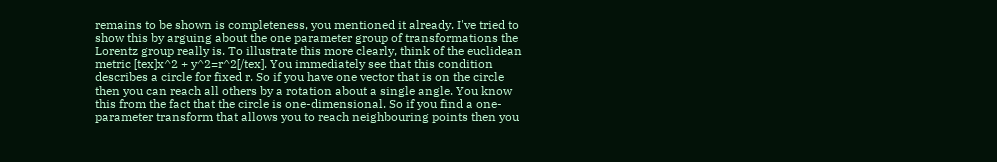remains to be shown is completeness, you mentioned it already. I've tried to show this by arguing about the one parameter group of transformations the Lorentz group really is. To illustrate this more clearly, think of the euclidean metric [tex]x^2 + y^2=r^2[/tex]. You immediately see that this condition describes a circle for fixed r. So if you have one vector that is on the circle then you can reach all others by a rotation about a single angle. You know this from the fact that the circle is one-dimensional. So if you find a one-parameter transform that allows you to reach neighbouring points then you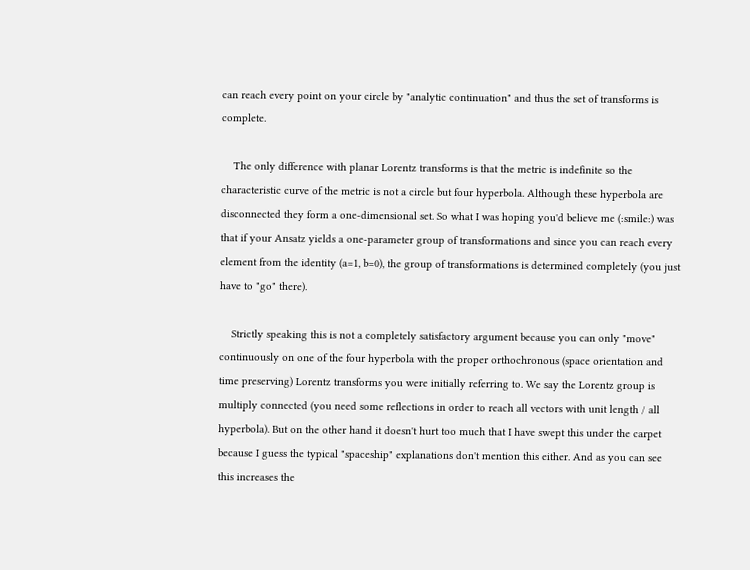can reach every point on your circle by "analytic continuation" and thus the set of transforms is complete.

    The only difference with planar Lorentz transforms is that the metric is indefinite so the characteristic curve of the metric is not a circle but four hyperbola. Although these hyperbola are disconnected they form a one-dimensional set. So what I was hoping you'd believe me (:smile:) was that if your Ansatz yields a one-parameter group of transformations and since you can reach every element from the identity (a=1, b=0), the group of transformations is determined completely (you just have to "go" there).

    Strictly speaking this is not a completely satisfactory argument because you can only "move" continuously on one of the four hyperbola with the proper orthochronous (space orientation and time preserving) Lorentz transforms you were initially referring to. We say the Lorentz group is multiply connected (you need some reflections in order to reach all vectors with unit length / all hyperbola). But on the other hand it doesn't hurt too much that I have swept this under the carpet because I guess the typical "spaceship" explanations don't mention this either. And as you can see this increases the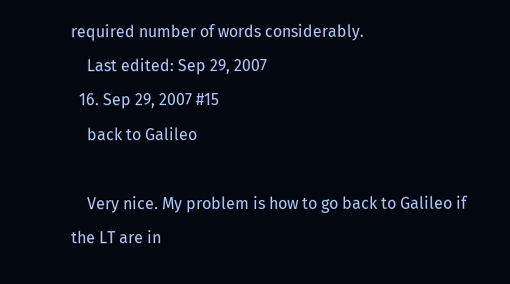required number of words considerably.
    Last edited: Sep 29, 2007
  16. Sep 29, 2007 #15
    back to Galileo

    Very nice. My problem is how to go back to Galileo if the LT are in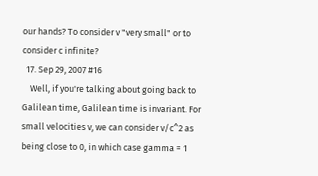our hands? To consider v "very small" or to consider c infinite?
  17. Sep 29, 2007 #16
    Well, if you're talking about going back to Galilean time, Galilean time is invariant. For small velocities v, we can consider v/c^2 as being close to 0, in which case gamma = 1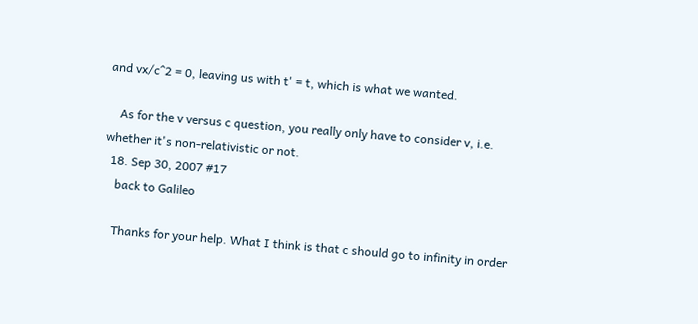and vx/c^2 = 0, leaving us with t' = t, which is what we wanted.

    As for the v versus c question, you really only have to consider v, i.e. whether it's non-relativistic or not.
  18. Sep 30, 2007 #17
    back to Galileo

    Thanks for your help. What I think is that c should go to infinity in order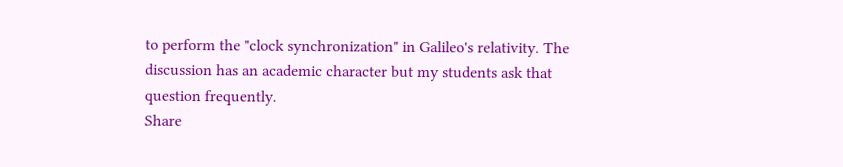to perform the "clock synchronization" in Galileo's relativity. The discussion has an academic character but my students ask that question frequently.
Share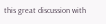this great discussion with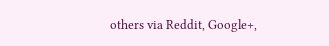others via Reddit, Google+,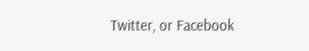Twitter, or Facebook